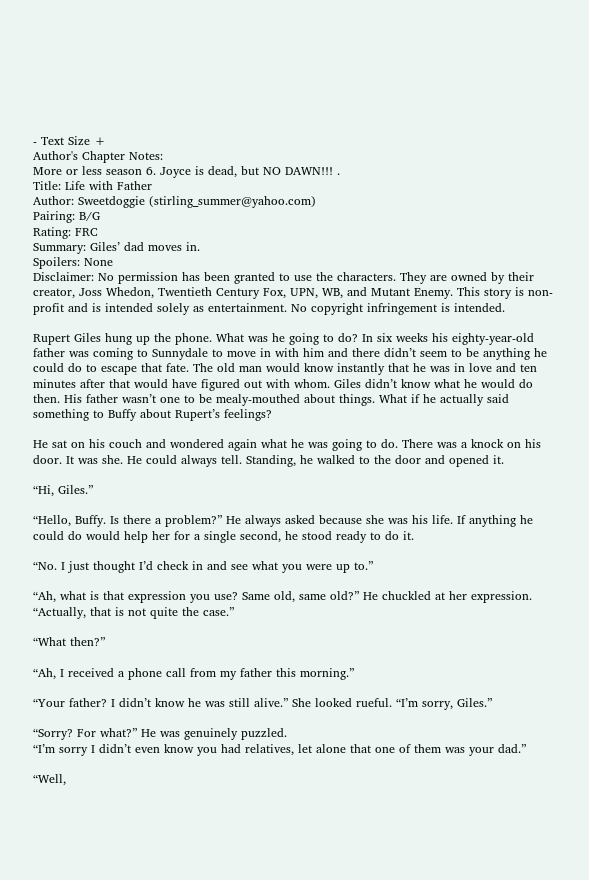- Text Size +
Author's Chapter Notes:
More or less season 6. Joyce is dead, but NO DAWN!!! .
Title: Life with Father
Author: Sweetdoggie (stirling_summer@yahoo.com)
Pairing: B/G
Rating: FRC
Summary: Giles’ dad moves in.
Spoilers: None
Disclaimer: No permission has been granted to use the characters. They are owned by their creator, Joss Whedon, Twentieth Century Fox, UPN, WB, and Mutant Enemy. This story is non-profit and is intended solely as entertainment. No copyright infringement is intended.

Rupert Giles hung up the phone. What was he going to do? In six weeks his eighty-year-old father was coming to Sunnydale to move in with him and there didn’t seem to be anything he could do to escape that fate. The old man would know instantly that he was in love and ten minutes after that would have figured out with whom. Giles didn’t know what he would do then. His father wasn’t one to be mealy-mouthed about things. What if he actually said something to Buffy about Rupert’s feelings?

He sat on his couch and wondered again what he was going to do. There was a knock on his door. It was she. He could always tell. Standing, he walked to the door and opened it.

“Hi, Giles.”

“Hello, Buffy. Is there a problem?” He always asked because she was his life. If anything he could do would help her for a single second, he stood ready to do it.

“No. I just thought I’d check in and see what you were up to.”

“Ah, what is that expression you use? Same old, same old?” He chuckled at her expression. “Actually, that is not quite the case.”

“What then?”

“Ah, I received a phone call from my father this morning.”

“Your father? I didn’t know he was still alive.” She looked rueful. “I’m sorry, Giles.”

“Sorry? For what?” He was genuinely puzzled.
“I’m sorry I didn’t even know you had relatives, let alone that one of them was your dad.”

“Well,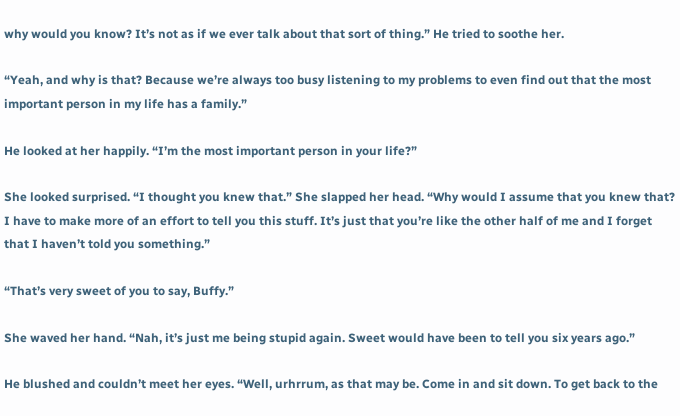why would you know? It’s not as if we ever talk about that sort of thing.” He tried to soothe her.

“Yeah, and why is that? Because we’re always too busy listening to my problems to even find out that the most important person in my life has a family.”

He looked at her happily. “I’m the most important person in your life?”

She looked surprised. “I thought you knew that.” She slapped her head. “Why would I assume that you knew that? I have to make more of an effort to tell you this stuff. It’s just that you’re like the other half of me and I forget that I haven’t told you something.”

“That’s very sweet of you to say, Buffy.”

She waved her hand. “Nah, it’s just me being stupid again. Sweet would have been to tell you six years ago.”

He blushed and couldn’t meet her eyes. “Well, urhrrum, as that may be. Come in and sit down. To get back to the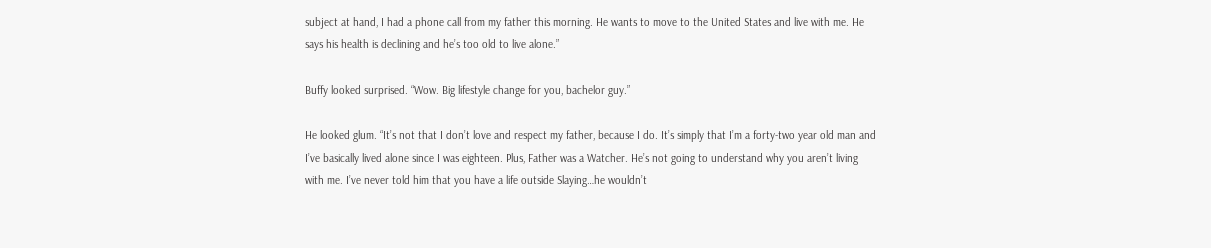subject at hand, I had a phone call from my father this morning. He wants to move to the United States and live with me. He says his health is declining and he’s too old to live alone.”

Buffy looked surprised. “Wow. Big lifestyle change for you, bachelor guy.”

He looked glum. “It’s not that I don’t love and respect my father, because I do. It’s simply that I’m a forty-two year old man and I’ve basically lived alone since I was eighteen. Plus, Father was a Watcher. He’s not going to understand why you aren’t living with me. I’ve never told him that you have a life outside Slaying…he wouldn’t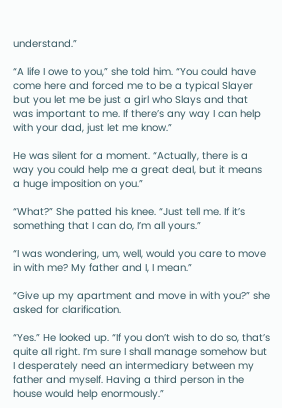understand.”

“A life I owe to you,” she told him. “You could have come here and forced me to be a typical Slayer but you let me be just a girl who Slays and that was important to me. If there’s any way I can help with your dad, just let me know.”

He was silent for a moment. “Actually, there is a way you could help me a great deal, but it means a huge imposition on you.”

“What?” She patted his knee. “Just tell me. If it’s something that I can do, I’m all yours.”

“I was wondering, um, well, would you care to move in with me? My father and I, I mean.”

“Give up my apartment and move in with you?” she asked for clarification.

“Yes.” He looked up. “If you don’t wish to do so, that’s quite all right. I’m sure I shall manage somehow but I desperately need an intermediary between my father and myself. Having a third person in the house would help enormously.”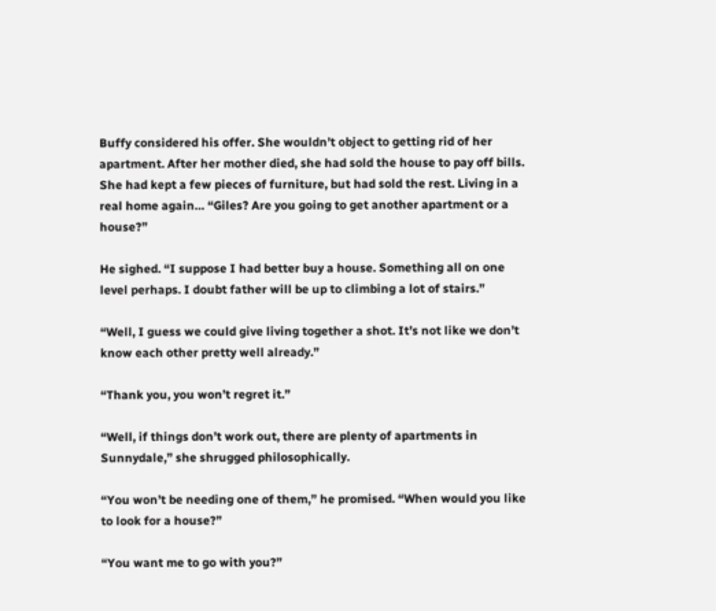Buffy considered his offer. She wouldn’t object to getting rid of her apartment. After her mother died, she had sold the house to pay off bills. She had kept a few pieces of furniture, but had sold the rest. Living in a real home again… “Giles? Are you going to get another apartment or a house?”

He sighed. “I suppose I had better buy a house. Something all on one level perhaps. I doubt father will be up to climbing a lot of stairs.”

“Well, I guess we could give living together a shot. It’s not like we don’t know each other pretty well already.”

“Thank you, you won’t regret it.”

“Well, if things don’t work out, there are plenty of apartments in Sunnydale,” she shrugged philosophically.

“You won’t be needing one of them,” he promised. “When would you like to look for a house?”

“You want me to go with you?”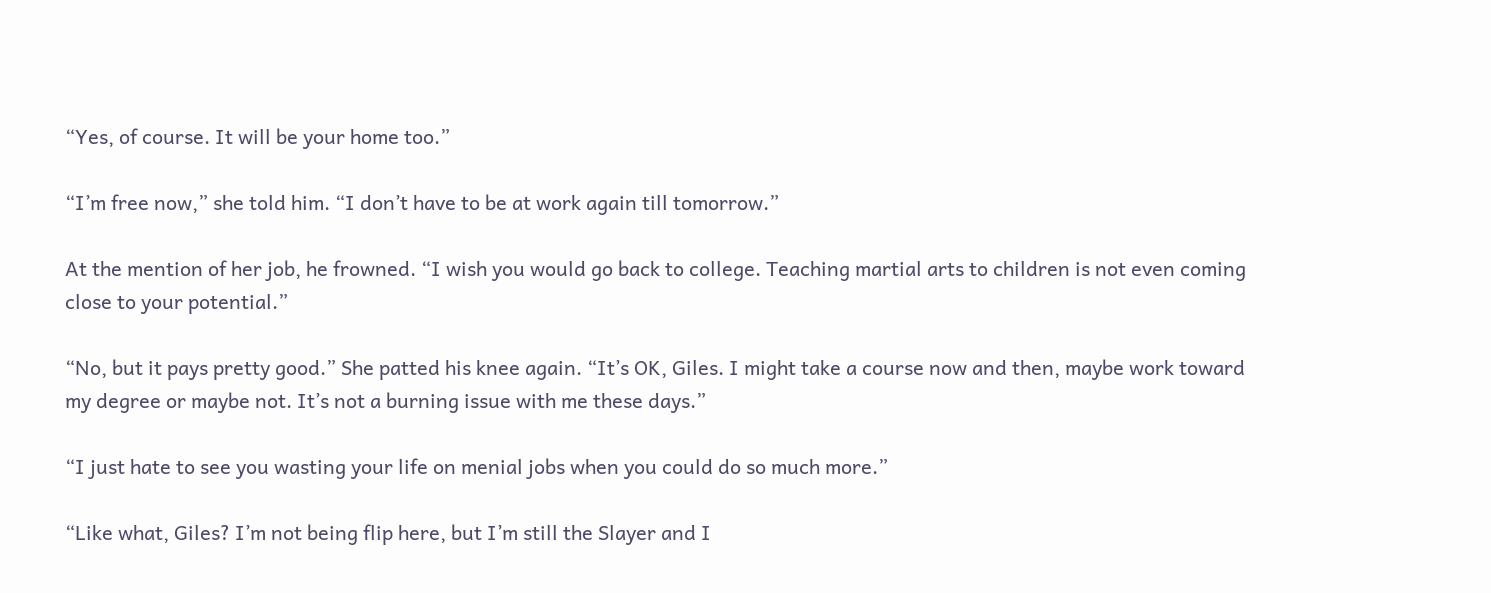“Yes, of course. It will be your home too.”

“I’m free now,” she told him. “I don’t have to be at work again till tomorrow.”

At the mention of her job, he frowned. “I wish you would go back to college. Teaching martial arts to children is not even coming close to your potential.”

“No, but it pays pretty good.” She patted his knee again. “It’s OK, Giles. I might take a course now and then, maybe work toward my degree or maybe not. It’s not a burning issue with me these days.”

“I just hate to see you wasting your life on menial jobs when you could do so much more.”

“Like what, Giles? I’m not being flip here, but I’m still the Slayer and I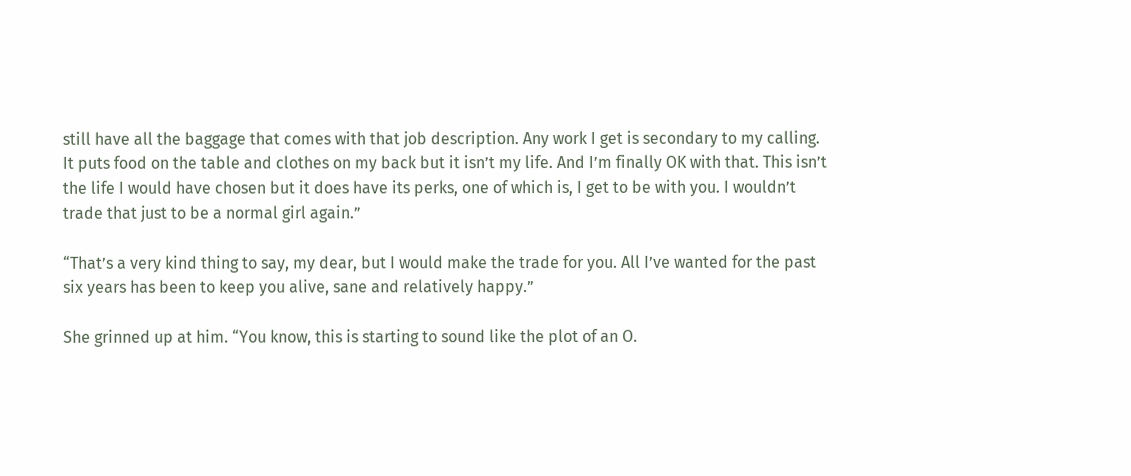still have all the baggage that comes with that job description. Any work I get is secondary to my calling. It puts food on the table and clothes on my back but it isn’t my life. And I’m finally OK with that. This isn’t the life I would have chosen but it does have its perks, one of which is, I get to be with you. I wouldn’t trade that just to be a normal girl again.”

“That’s a very kind thing to say, my dear, but I would make the trade for you. All I’ve wanted for the past six years has been to keep you alive, sane and relatively happy.”

She grinned up at him. “You know, this is starting to sound like the plot of an O.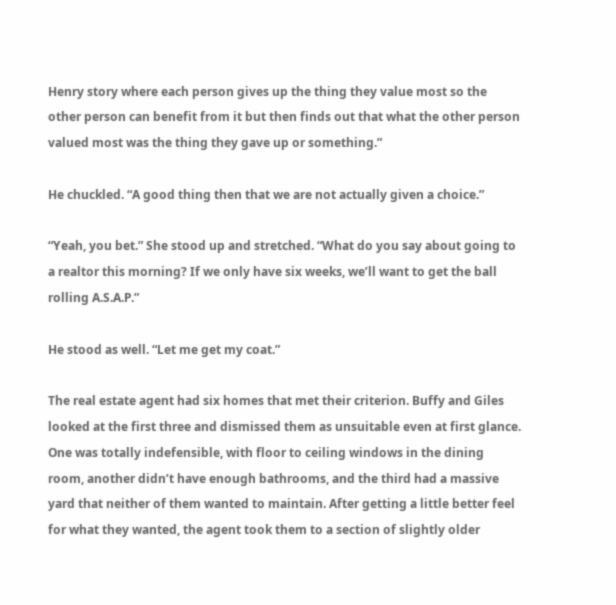Henry story where each person gives up the thing they value most so the other person can benefit from it but then finds out that what the other person valued most was the thing they gave up or something.”

He chuckled. “A good thing then that we are not actually given a choice.”

“Yeah, you bet.” She stood up and stretched. “What do you say about going to a realtor this morning? If we only have six weeks, we’ll want to get the ball rolling A.S.A.P.”

He stood as well. “Let me get my coat.”

The real estate agent had six homes that met their criterion. Buffy and Giles looked at the first three and dismissed them as unsuitable even at first glance. One was totally indefensible, with floor to ceiling windows in the dining room, another didn’t have enough bathrooms, and the third had a massive yard that neither of them wanted to maintain. After getting a little better feel for what they wanted, the agent took them to a section of slightly older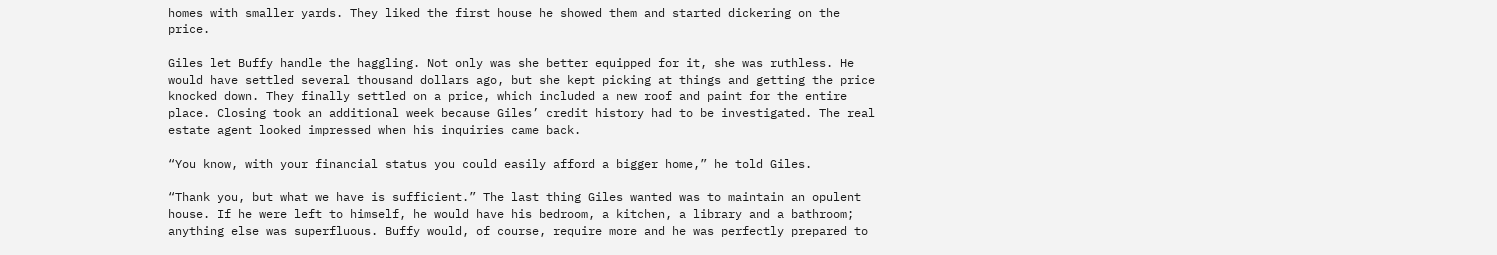homes with smaller yards. They liked the first house he showed them and started dickering on the price.

Giles let Buffy handle the haggling. Not only was she better equipped for it, she was ruthless. He would have settled several thousand dollars ago, but she kept picking at things and getting the price knocked down. They finally settled on a price, which included a new roof and paint for the entire place. Closing took an additional week because Giles’ credit history had to be investigated. The real estate agent looked impressed when his inquiries came back.

“You know, with your financial status you could easily afford a bigger home,” he told Giles.

“Thank you, but what we have is sufficient.” The last thing Giles wanted was to maintain an opulent
house. If he were left to himself, he would have his bedroom, a kitchen, a library and a bathroom; anything else was superfluous. Buffy would, of course, require more and he was perfectly prepared to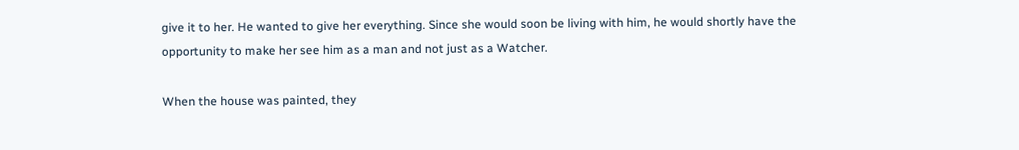give it to her. He wanted to give her everything. Since she would soon be living with him, he would shortly have the opportunity to make her see him as a man and not just as a Watcher.

When the house was painted, they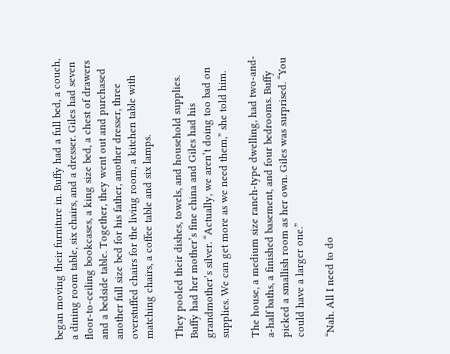began moving their furniture in. Buffy had a full bed, a couch, a dining room table, six chairs, and a dresser. Giles had seven floor-to-ceiling bookcases, a king size bed, a chest of drawers and a bedside table. Together, they went out and purchased another full size bed for his father, another dresser, three overstuffed chairs for the living room, a kitchen table with matching chairs, a coffee table and six lamps.

They pooled their dishes, towels, and household supplies. Buffy had her mother’s fine china and Giles had his grandmother’s silver. “Actually, we aren’t doing too bad on supplies. We can get more as we need them,” she told him.

The house, a medium size ranch-type dwelling, had two-and-a-half baths, a finished basement, and four bedrooms. Buffy picked a smallish room as her own. Giles was surprised. “You could have a larger one.”

“Nah. All I need to do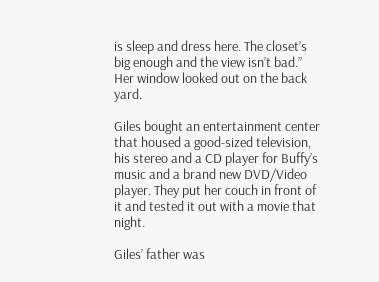is sleep and dress here. The closet’s big enough and the view isn’t bad.” Her window looked out on the back yard.

Giles bought an entertainment center that housed a good-sized television, his stereo and a CD player for Buffy’s music and a brand new DVD/Video player. They put her couch in front of it and tested it out with a movie that night.

Giles’ father was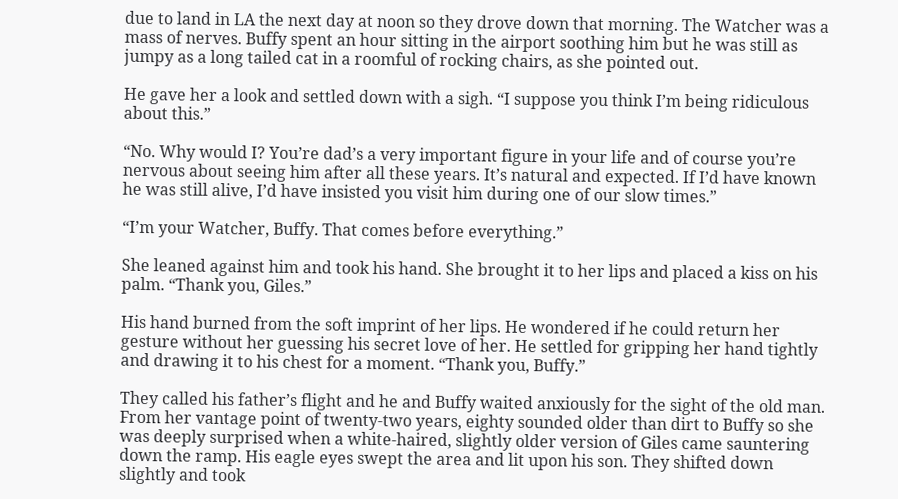due to land in LA the next day at noon so they drove down that morning. The Watcher was a mass of nerves. Buffy spent an hour sitting in the airport soothing him but he was still as jumpy as a long tailed cat in a roomful of rocking chairs, as she pointed out.

He gave her a look and settled down with a sigh. “I suppose you think I’m being ridiculous about this.”

“No. Why would I? You’re dad’s a very important figure in your life and of course you’re nervous about seeing him after all these years. It’s natural and expected. If I’d have known he was still alive, I’d have insisted you visit him during one of our slow times.”

“I’m your Watcher, Buffy. That comes before everything.”

She leaned against him and took his hand. She brought it to her lips and placed a kiss on his palm. “Thank you, Giles.”

His hand burned from the soft imprint of her lips. He wondered if he could return her gesture without her guessing his secret love of her. He settled for gripping her hand tightly and drawing it to his chest for a moment. “Thank you, Buffy.”

They called his father’s flight and he and Buffy waited anxiously for the sight of the old man. From her vantage point of twenty-two years, eighty sounded older than dirt to Buffy so she was deeply surprised when a white-haired, slightly older version of Giles came sauntering down the ramp. His eagle eyes swept the area and lit upon his son. They shifted down slightly and took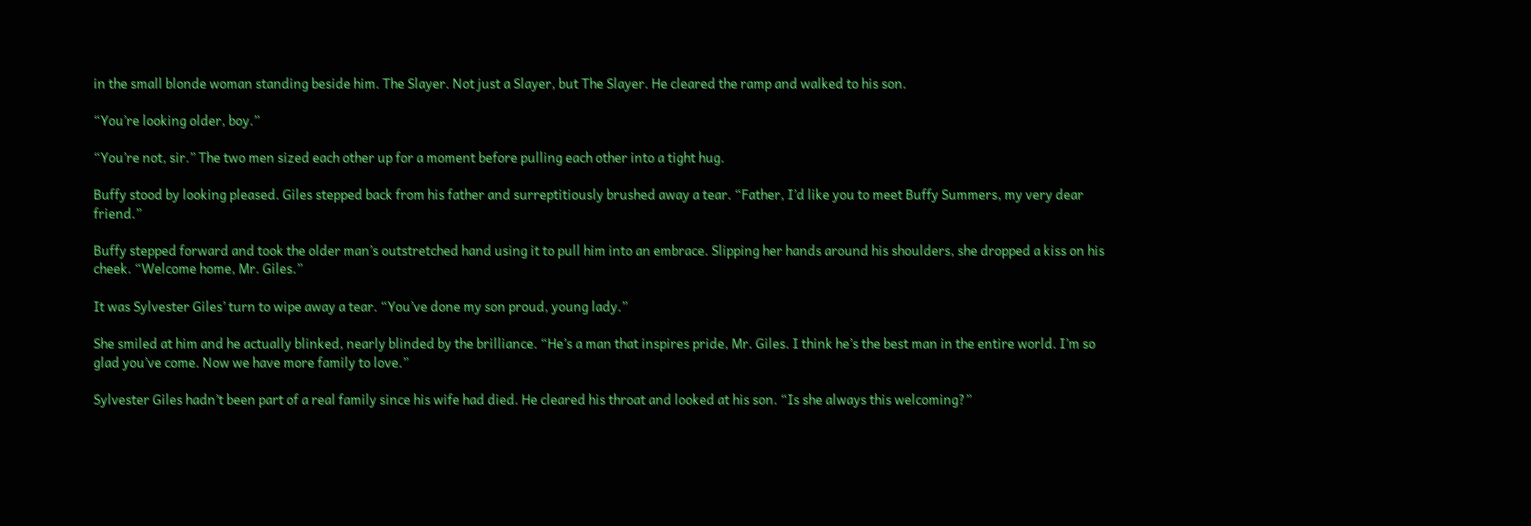in the small blonde woman standing beside him. The Slayer. Not just a Slayer, but The Slayer. He cleared the ramp and walked to his son.

“You’re looking older, boy.”

“You’re not, sir.” The two men sized each other up for a moment before pulling each other into a tight hug.

Buffy stood by looking pleased. Giles stepped back from his father and surreptitiously brushed away a tear. “Father, I’d like you to meet Buffy Summers, my very dear friend.”

Buffy stepped forward and took the older man’s outstretched hand using it to pull him into an embrace. Slipping her hands around his shoulders, she dropped a kiss on his cheek. “Welcome home, Mr. Giles.”

It was Sylvester Giles’ turn to wipe away a tear. “You’ve done my son proud, young lady.”

She smiled at him and he actually blinked, nearly blinded by the brilliance. “He’s a man that inspires pride, Mr. Giles. I think he’s the best man in the entire world. I’m so glad you’ve come. Now we have more family to love.”

Sylvester Giles hadn’t been part of a real family since his wife had died. He cleared his throat and looked at his son. “Is she always this welcoming?”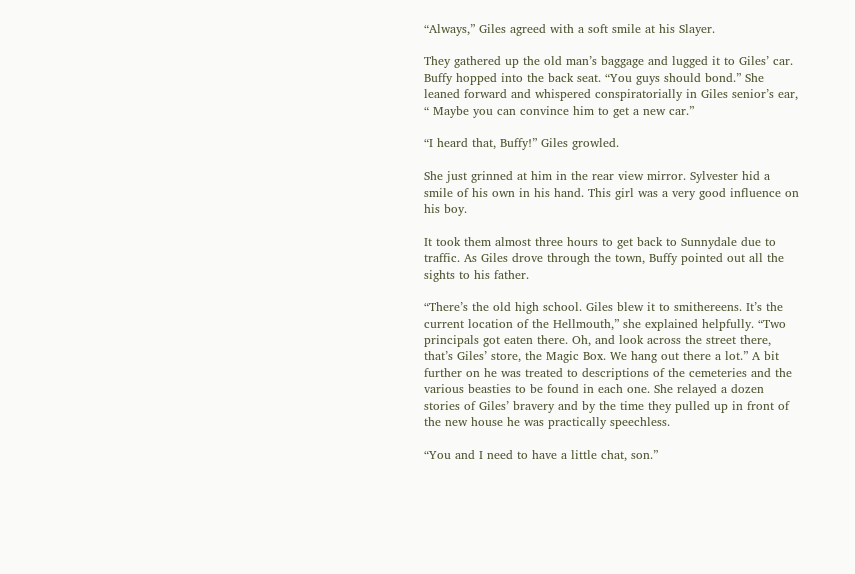“Always,” Giles agreed with a soft smile at his Slayer.

They gathered up the old man’s baggage and lugged it to Giles’ car. Buffy hopped into the back seat. “You guys should bond.” She leaned forward and whispered conspiratorially in Giles senior’s ear, “ Maybe you can convince him to get a new car.”

“I heard that, Buffy!” Giles growled.

She just grinned at him in the rear view mirror. Sylvester hid a smile of his own in his hand. This girl was a very good influence on his boy.

It took them almost three hours to get back to Sunnydale due to traffic. As Giles drove through the town, Buffy pointed out all the sights to his father.

“There’s the old high school. Giles blew it to smithereens. It’s the current location of the Hellmouth,” she explained helpfully. “Two principals got eaten there. Oh, and look across the street there, that’s Giles’ store, the Magic Box. We hang out there a lot.” A bit further on he was treated to descriptions of the cemeteries and the various beasties to be found in each one. She relayed a dozen stories of Giles’ bravery and by the time they pulled up in front of the new house he was practically speechless.

“You and I need to have a little chat, son.”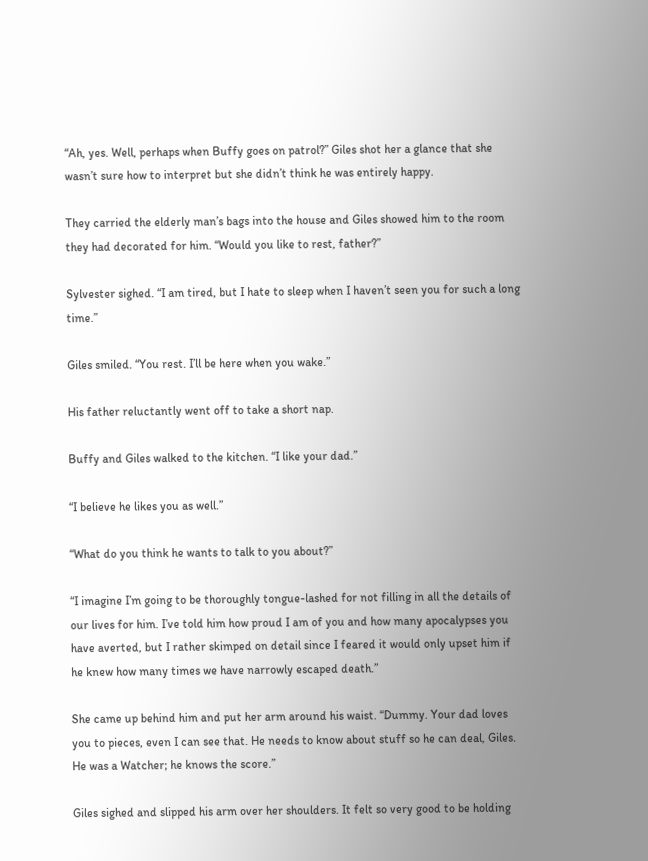“Ah, yes. Well, perhaps when Buffy goes on patrol?” Giles shot her a glance that she wasn’t sure how to interpret but she didn’t think he was entirely happy.

They carried the elderly man’s bags into the house and Giles showed him to the room they had decorated for him. “Would you like to rest, father?”

Sylvester sighed. “I am tired, but I hate to sleep when I haven’t seen you for such a long time.”

Giles smiled. “You rest. I’ll be here when you wake.”

His father reluctantly went off to take a short nap.

Buffy and Giles walked to the kitchen. “I like your dad.”

“I believe he likes you as well.”

“What do you think he wants to talk to you about?”

“I imagine I’m going to be thoroughly tongue-lashed for not filling in all the details of our lives for him. I’ve told him how proud I am of you and how many apocalypses you have averted, but I rather skimped on detail since I feared it would only upset him if he knew how many times we have narrowly escaped death.”

She came up behind him and put her arm around his waist. “Dummy. Your dad loves you to pieces, even I can see that. He needs to know about stuff so he can deal, Giles. He was a Watcher; he knows the score.”

Giles sighed and slipped his arm over her shoulders. It felt so very good to be holding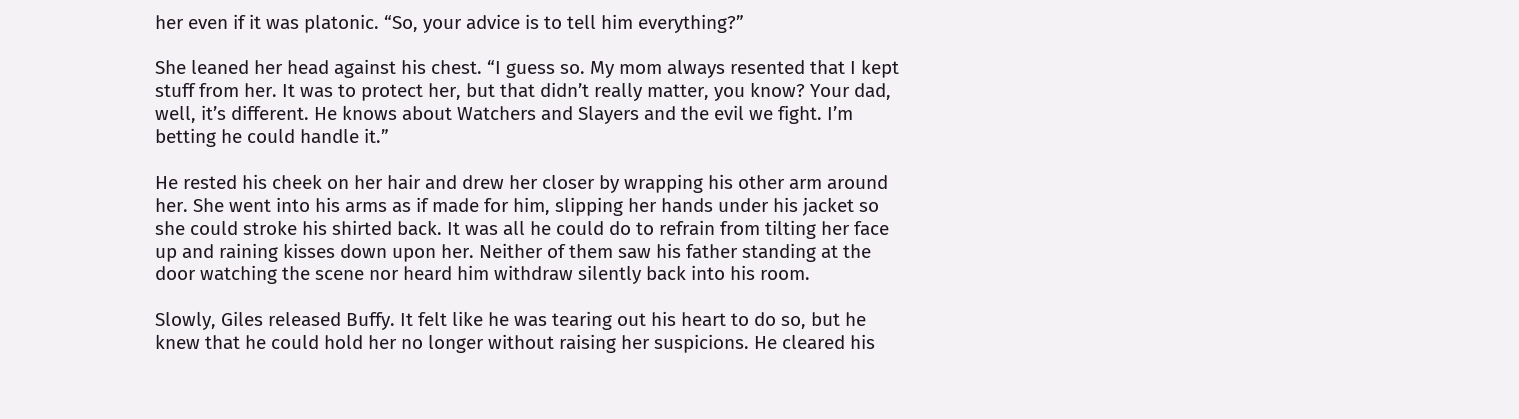her even if it was platonic. “So, your advice is to tell him everything?”

She leaned her head against his chest. “I guess so. My mom always resented that I kept stuff from her. It was to protect her, but that didn’t really matter, you know? Your dad, well, it’s different. He knows about Watchers and Slayers and the evil we fight. I’m betting he could handle it.”

He rested his cheek on her hair and drew her closer by wrapping his other arm around her. She went into his arms as if made for him, slipping her hands under his jacket so she could stroke his shirted back. It was all he could do to refrain from tilting her face up and raining kisses down upon her. Neither of them saw his father standing at the door watching the scene nor heard him withdraw silently back into his room.

Slowly, Giles released Buffy. It felt like he was tearing out his heart to do so, but he knew that he could hold her no longer without raising her suspicions. He cleared his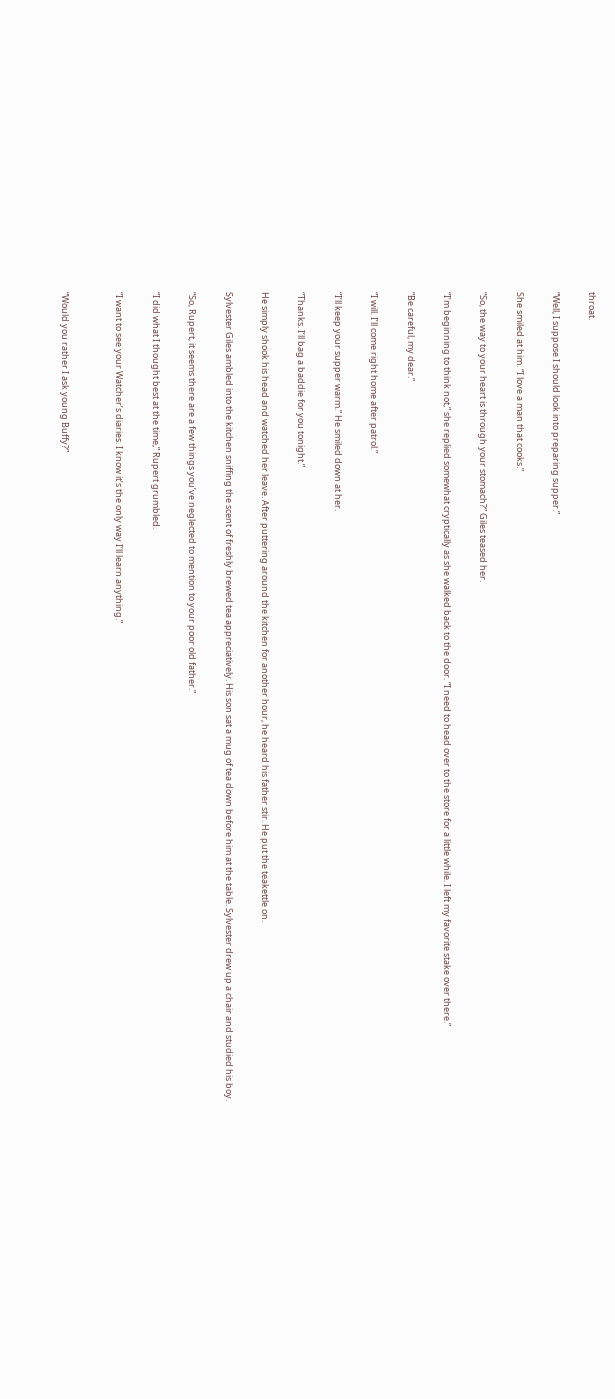throat.

“Well, I suppose I should look into preparing supper.”

She smiled at him. “I love a man that cooks.”

“So, the way to your heart is through your stomach?” Giles teased her.

“I’m beginning to think not,” she replied somewhat cryptically as she walked back to the door. “I need to head over to the store for a little while. I left my favorite stake over there.”

“Be careful, my dear.”

“I will. I’ll come right home after patrol.”

“I’ll keep your supper warm.” He smiled down at her.

“Thanks. I’ll bag a baddie for you tonight.”

He simply shook his head and watched her leave. After puttering around the kitchen for another hour, he heard his father stir. He put the teakettle on.

Sylvester Giles ambled into the kitchen sniffing the scent of freshly brewed tea appreciatively. His son sat a mug of tea down before him at the table. Sylvester drew up a chair and studied his boy.

“So, Rupert, it seems there are a few things you’ve neglected to mention to your poor old father.”

“I did what I thought best at the time,” Rupert grumbled.

“I want to see your Watcher’s diaries. I know it’s the only way I’ll learn anything.”


“Would you rather I ask young Buffy?”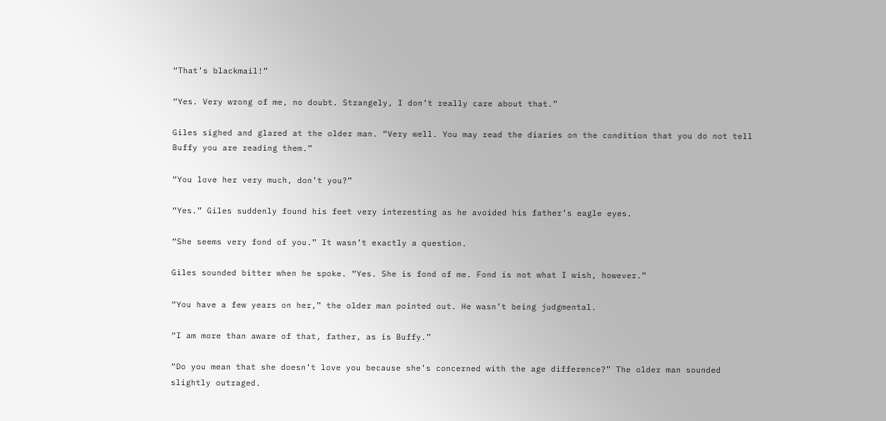“That’s blackmail!”

“Yes. Very wrong of me, no doubt. Strangely, I don’t really care about that.”

Giles sighed and glared at the older man. “Very well. You may read the diaries on the condition that you do not tell Buffy you are reading them.”

“You love her very much, don’t you?”

“Yes.” Giles suddenly found his feet very interesting as he avoided his father’s eagle eyes.

“She seems very fond of you.” It wasn’t exactly a question.

Giles sounded bitter when he spoke. “Yes. She is fond of me. Fond is not what I wish, however.”

“You have a few years on her,” the older man pointed out. He wasn’t being judgmental.

“I am more than aware of that, father, as is Buffy.”

“Do you mean that she doesn’t love you because she’s concerned with the age difference?” The older man sounded slightly outraged.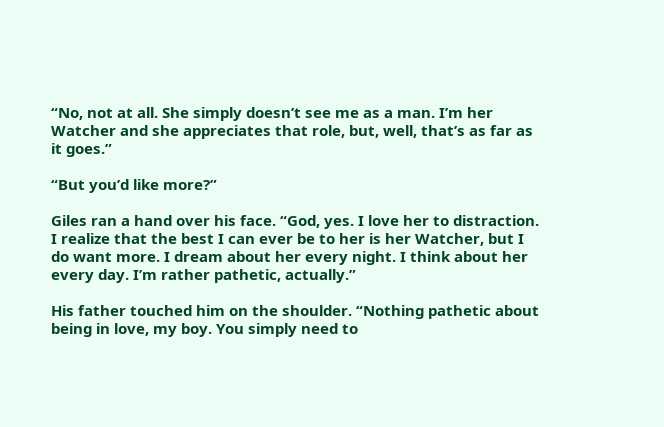“No, not at all. She simply doesn’t see me as a man. I’m her Watcher and she appreciates that role, but, well, that’s as far as it goes.”

“But you’d like more?”

Giles ran a hand over his face. “God, yes. I love her to distraction. I realize that the best I can ever be to her is her Watcher, but I do want more. I dream about her every night. I think about her every day. I’m rather pathetic, actually.”

His father touched him on the shoulder. “Nothing pathetic about being in love, my boy. You simply need to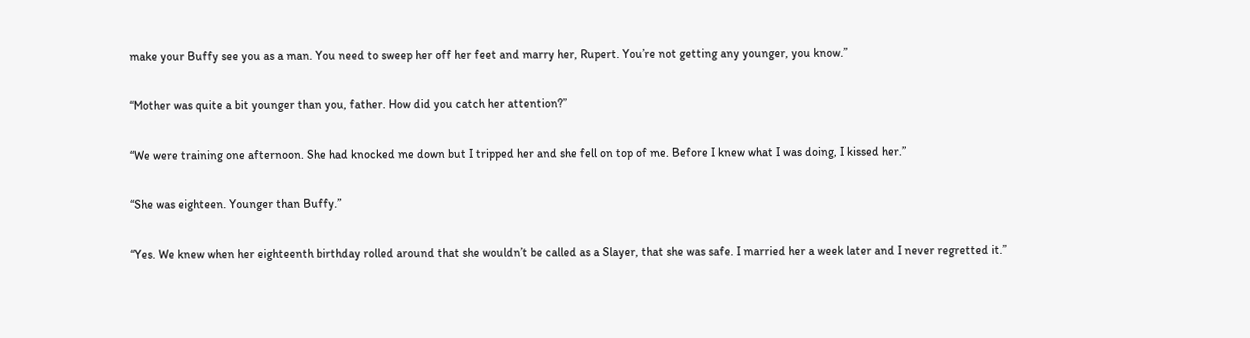make your Buffy see you as a man. You need to sweep her off her feet and marry her, Rupert. You’re not getting any younger, you know.”

“Mother was quite a bit younger than you, father. How did you catch her attention?”

“We were training one afternoon. She had knocked me down but I tripped her and she fell on top of me. Before I knew what I was doing, I kissed her.”

“She was eighteen. Younger than Buffy.”

“Yes. We knew when her eighteenth birthday rolled around that she wouldn’t be called as a Slayer, that she was safe. I married her a week later and I never regretted it.”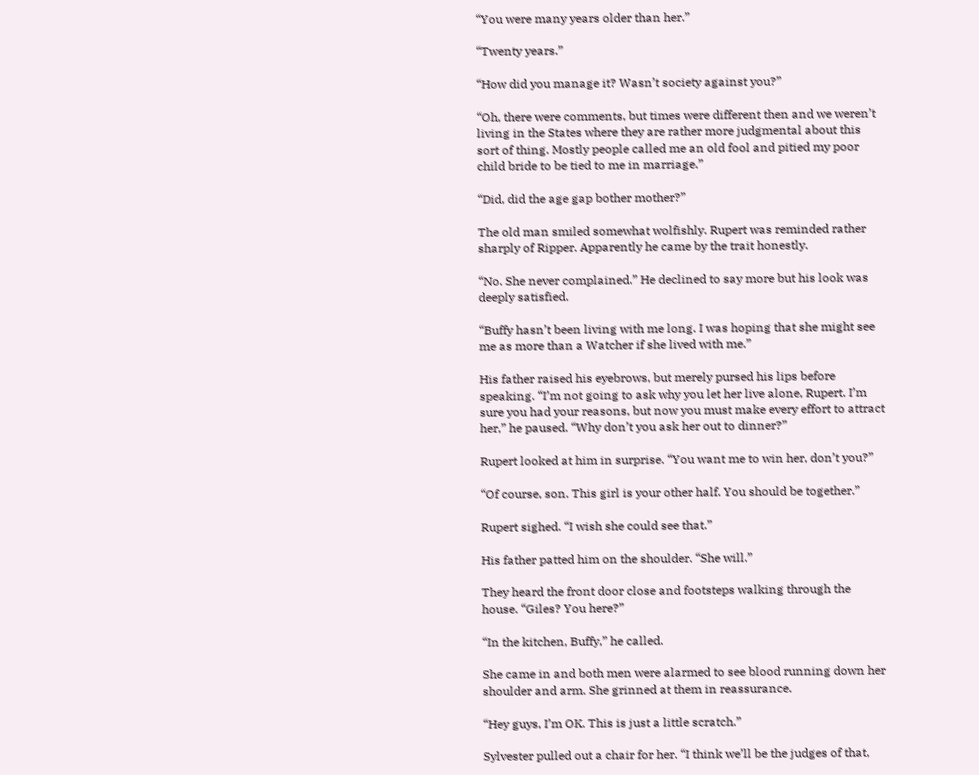“You were many years older than her.”

“Twenty years.”

“How did you manage it? Wasn’t society against you?”

“Oh, there were comments, but times were different then and we weren’t living in the States where they are rather more judgmental about this sort of thing. Mostly people called me an old fool and pitied my poor child bride to be tied to me in marriage.”

“Did, did the age gap bother mother?”

The old man smiled somewhat wolfishly. Rupert was reminded rather sharply of Ripper. Apparently he came by the trait honestly.

“No. She never complained.” He declined to say more but his look was deeply satisfied.

“Buffy hasn’t been living with me long. I was hoping that she might see me as more than a Watcher if she lived with me.”

His father raised his eyebrows, but merely pursed his lips before speaking. “I’m not going to ask why you let her live alone, Rupert. I’m sure you had your reasons, but now you must make every effort to attract her,” he paused. “Why don’t you ask her out to dinner?”

Rupert looked at him in surprise. “You want me to win her, don’t you?”

“Of course, son. This girl is your other half. You should be together.”

Rupert sighed. “I wish she could see that.”

His father patted him on the shoulder. “She will.”

They heard the front door close and footsteps walking through the house. “Giles? You here?”

“In the kitchen, Buffy,” he called.

She came in and both men were alarmed to see blood running down her shoulder and arm. She grinned at them in reassurance.

“Hey guys, I’m OK. This is just a little scratch.”

Sylvester pulled out a chair for her. “I think we’ll be the judges of that,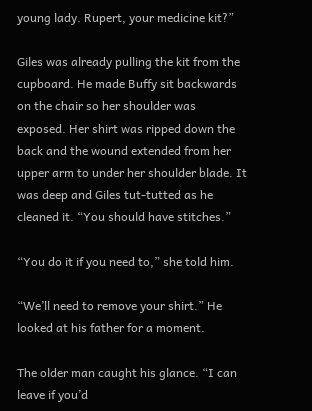young lady. Rupert, your medicine kit?”

Giles was already pulling the kit from the cupboard. He made Buffy sit backwards on the chair so her shoulder was exposed. Her shirt was ripped down the back and the wound extended from her upper arm to under her shoulder blade. It was deep and Giles tut-tutted as he cleaned it. “You should have stitches.”

“You do it if you need to,” she told him.

“We’ll need to remove your shirt.” He looked at his father for a moment.

The older man caught his glance. “I can leave if you’d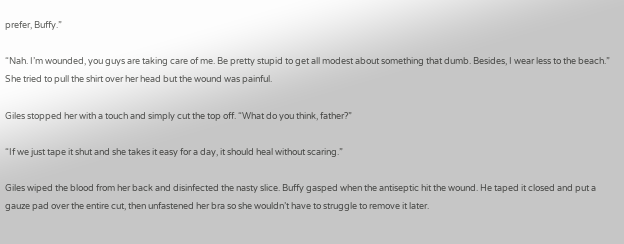prefer, Buffy.”

“Nah. I’m wounded, you guys are taking care of me. Be pretty stupid to get all modest about something that dumb. Besides, I wear less to the beach.” She tried to pull the shirt over her head but the wound was painful.

Giles stopped her with a touch and simply cut the top off. “What do you think, father?”

“If we just tape it shut and she takes it easy for a day, it should heal without scaring.”

Giles wiped the blood from her back and disinfected the nasty slice. Buffy gasped when the antiseptic hit the wound. He taped it closed and put a gauze pad over the entire cut, then unfastened her bra so she wouldn’t have to struggle to remove it later.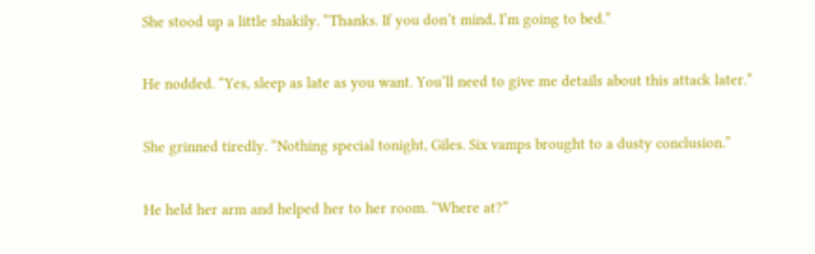She stood up a little shakily. “Thanks. If you don’t mind, I’m going to bed.”

He nodded. “Yes, sleep as late as you want. You’ll need to give me details about this attack later.”

She grinned tiredly. “Nothing special tonight, Giles. Six vamps brought to a dusty conclusion.”

He held her arm and helped her to her room. “Where at?”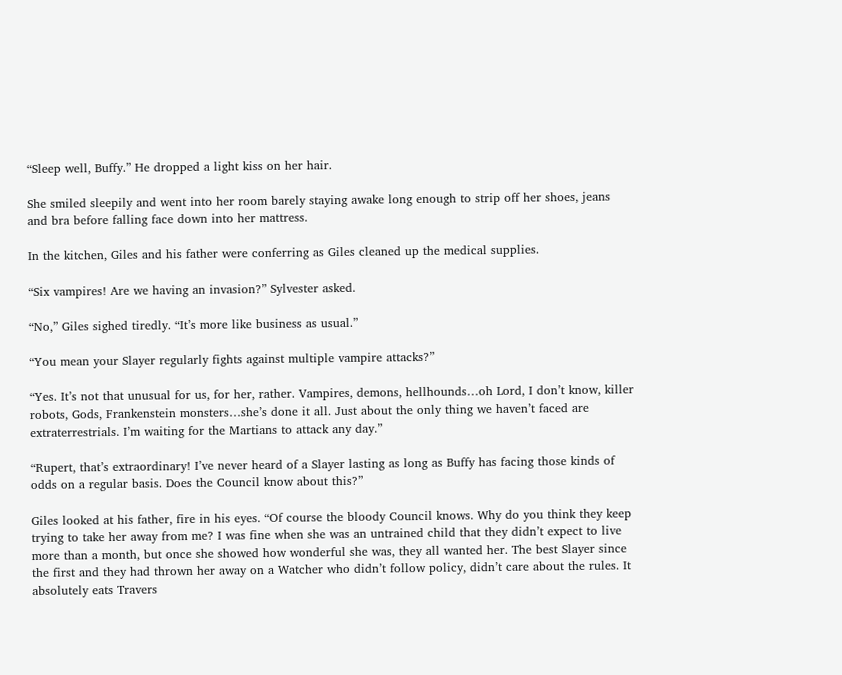“Sleep well, Buffy.” He dropped a light kiss on her hair.

She smiled sleepily and went into her room barely staying awake long enough to strip off her shoes, jeans and bra before falling face down into her mattress.

In the kitchen, Giles and his father were conferring as Giles cleaned up the medical supplies.

“Six vampires! Are we having an invasion?” Sylvester asked.

“No,” Giles sighed tiredly. “It’s more like business as usual.”

“You mean your Slayer regularly fights against multiple vampire attacks?”

“Yes. It’s not that unusual for us, for her, rather. Vampires, demons, hellhounds…oh Lord, I don’t know, killer robots, Gods, Frankenstein monsters…she’s done it all. Just about the only thing we haven’t faced are extraterrestrials. I’m waiting for the Martians to attack any day.”

“Rupert, that’s extraordinary! I’ve never heard of a Slayer lasting as long as Buffy has facing those kinds of odds on a regular basis. Does the Council know about this?”

Giles looked at his father, fire in his eyes. “Of course the bloody Council knows. Why do you think they keep trying to take her away from me? I was fine when she was an untrained child that they didn’t expect to live more than a month, but once she showed how wonderful she was, they all wanted her. The best Slayer since the first and they had thrown her away on a Watcher who didn’t follow policy, didn’t care about the rules. It absolutely eats Travers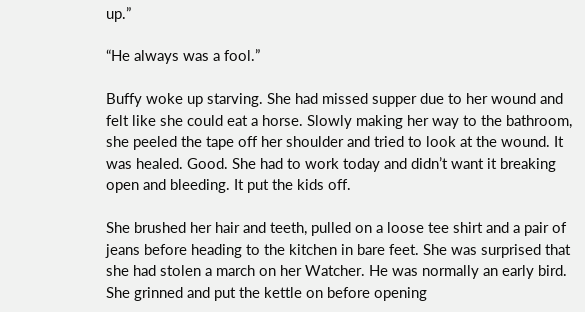up.”

“He always was a fool.”

Buffy woke up starving. She had missed supper due to her wound and felt like she could eat a horse. Slowly making her way to the bathroom, she peeled the tape off her shoulder and tried to look at the wound. It was healed. Good. She had to work today and didn’t want it breaking open and bleeding. It put the kids off.

She brushed her hair and teeth, pulled on a loose tee shirt and a pair of jeans before heading to the kitchen in bare feet. She was surprised that she had stolen a march on her Watcher. He was normally an early bird. She grinned and put the kettle on before opening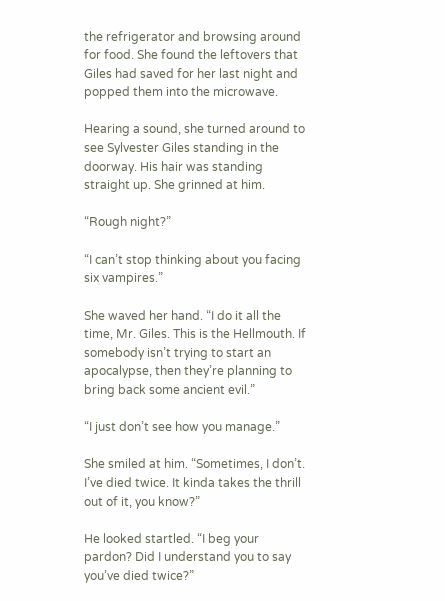the refrigerator and browsing around for food. She found the leftovers that Giles had saved for her last night and popped them into the microwave.

Hearing a sound, she turned around to see Sylvester Giles standing in the doorway. His hair was standing straight up. She grinned at him.

“Rough night?”

“I can’t stop thinking about you facing six vampires.”

She waved her hand. “I do it all the time, Mr. Giles. This is the Hellmouth. If somebody isn’t trying to start an apocalypse, then they’re planning to bring back some ancient evil.”

“I just don’t see how you manage.”

She smiled at him. “Sometimes, I don’t. I’ve died twice. It kinda takes the thrill out of it, you know?”

He looked startled. “I beg your pardon? Did I understand you to say you’ve died twice?”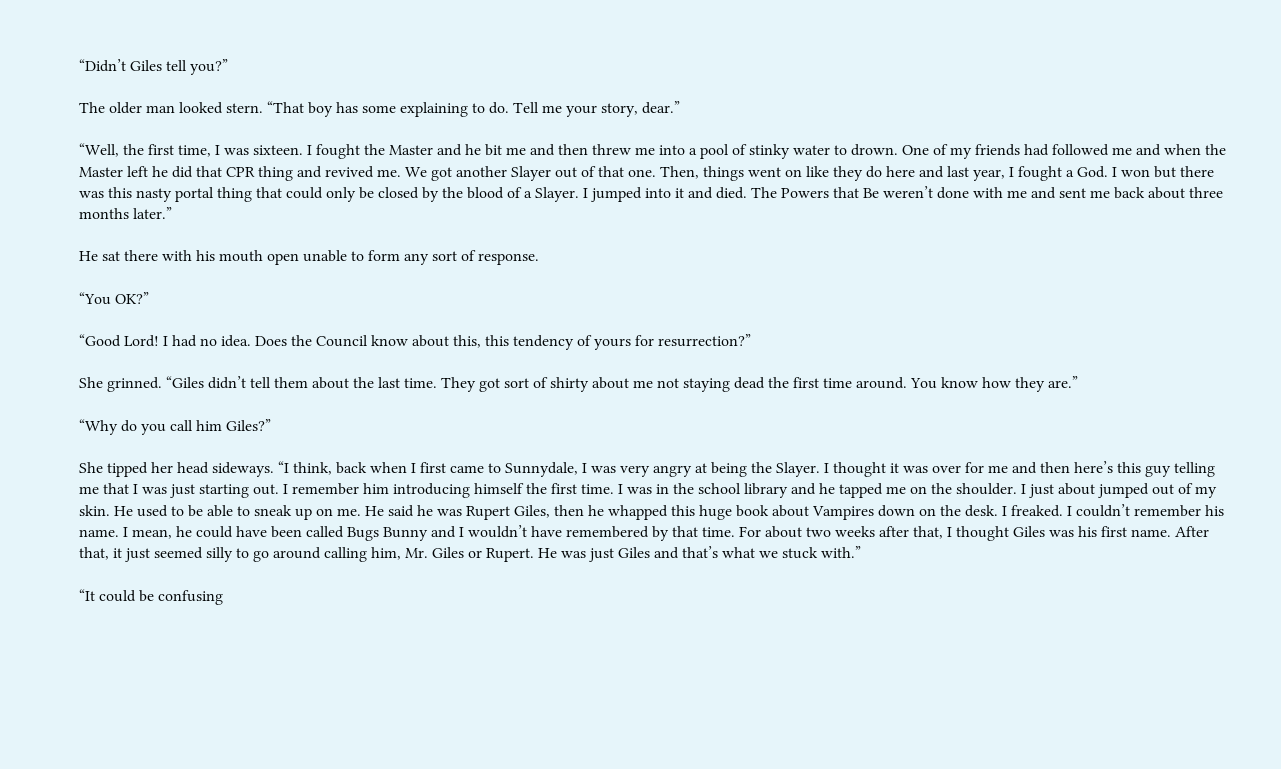“Didn’t Giles tell you?”

The older man looked stern. “That boy has some explaining to do. Tell me your story, dear.”

“Well, the first time, I was sixteen. I fought the Master and he bit me and then threw me into a pool of stinky water to drown. One of my friends had followed me and when the Master left he did that CPR thing and revived me. We got another Slayer out of that one. Then, things went on like they do here and last year, I fought a God. I won but there was this nasty portal thing that could only be closed by the blood of a Slayer. I jumped into it and died. The Powers that Be weren’t done with me and sent me back about three months later.”

He sat there with his mouth open unable to form any sort of response.

“You OK?”

“Good Lord! I had no idea. Does the Council know about this, this tendency of yours for resurrection?”

She grinned. “Giles didn’t tell them about the last time. They got sort of shirty about me not staying dead the first time around. You know how they are.”

“Why do you call him Giles?”

She tipped her head sideways. “I think, back when I first came to Sunnydale, I was very angry at being the Slayer. I thought it was over for me and then here’s this guy telling me that I was just starting out. I remember him introducing himself the first time. I was in the school library and he tapped me on the shoulder. I just about jumped out of my skin. He used to be able to sneak up on me. He said he was Rupert Giles, then he whapped this huge book about Vampires down on the desk. I freaked. I couldn’t remember his name. I mean, he could have been called Bugs Bunny and I wouldn’t have remembered by that time. For about two weeks after that, I thought Giles was his first name. After that, it just seemed silly to go around calling him, Mr. Giles or Rupert. He was just Giles and that’s what we stuck with.”

“It could be confusing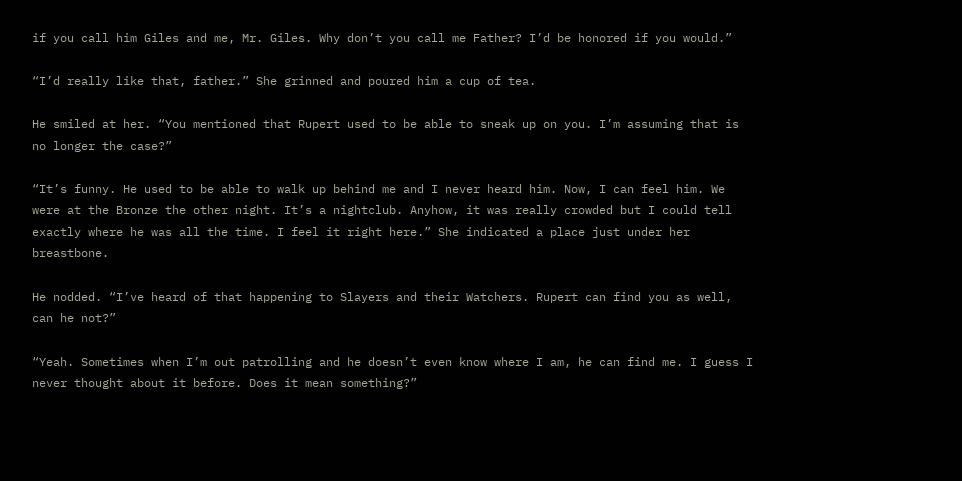if you call him Giles and me, Mr. Giles. Why don’t you call me Father? I’d be honored if you would.”

“I’d really like that, father.” She grinned and poured him a cup of tea.

He smiled at her. “You mentioned that Rupert used to be able to sneak up on you. I’m assuming that is no longer the case?”

“It’s funny. He used to be able to walk up behind me and I never heard him. Now, I can feel him. We were at the Bronze the other night. It’s a nightclub. Anyhow, it was really crowded but I could tell exactly where he was all the time. I feel it right here.” She indicated a place just under her breastbone.

He nodded. “I’ve heard of that happening to Slayers and their Watchers. Rupert can find you as well, can he not?”

“Yeah. Sometimes when I’m out patrolling and he doesn’t even know where I am, he can find me. I guess I never thought about it before. Does it mean something?”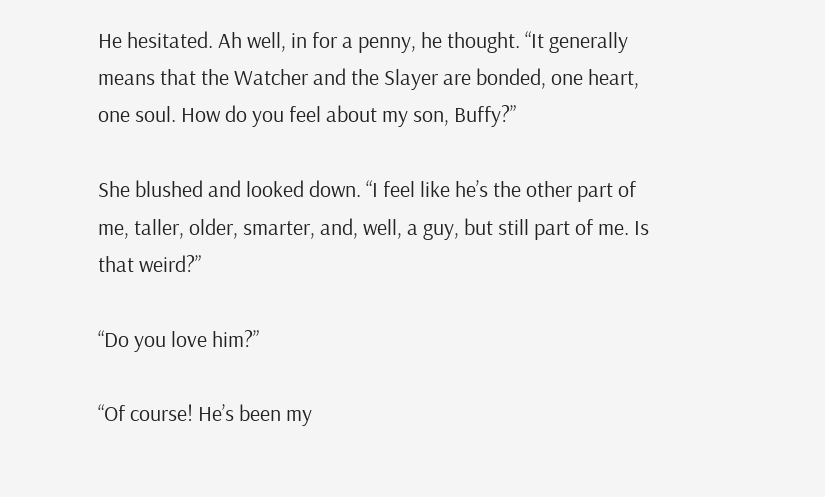He hesitated. Ah well, in for a penny, he thought. “It generally means that the Watcher and the Slayer are bonded, one heart, one soul. How do you feel about my son, Buffy?”

She blushed and looked down. “I feel like he’s the other part of me, taller, older, smarter, and, well, a guy, but still part of me. Is that weird?”

“Do you love him?”

“Of course! He’s been my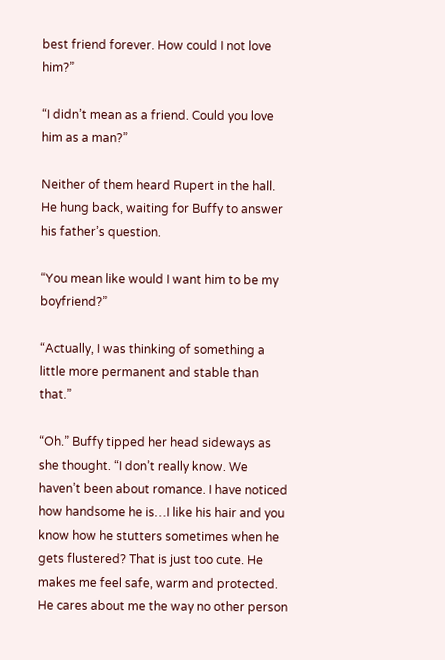best friend forever. How could I not love him?”

“I didn’t mean as a friend. Could you love him as a man?”

Neither of them heard Rupert in the hall. He hung back, waiting for Buffy to answer his father’s question.

“You mean like would I want him to be my boyfriend?”

“Actually, I was thinking of something a little more permanent and stable than that.”

“Oh.” Buffy tipped her head sideways as she thought. “I don’t really know. We haven’t been about romance. I have noticed how handsome he is…I like his hair and you know how he stutters sometimes when he gets flustered? That is just too cute. He makes me feel safe, warm and protected. He cares about me the way no other person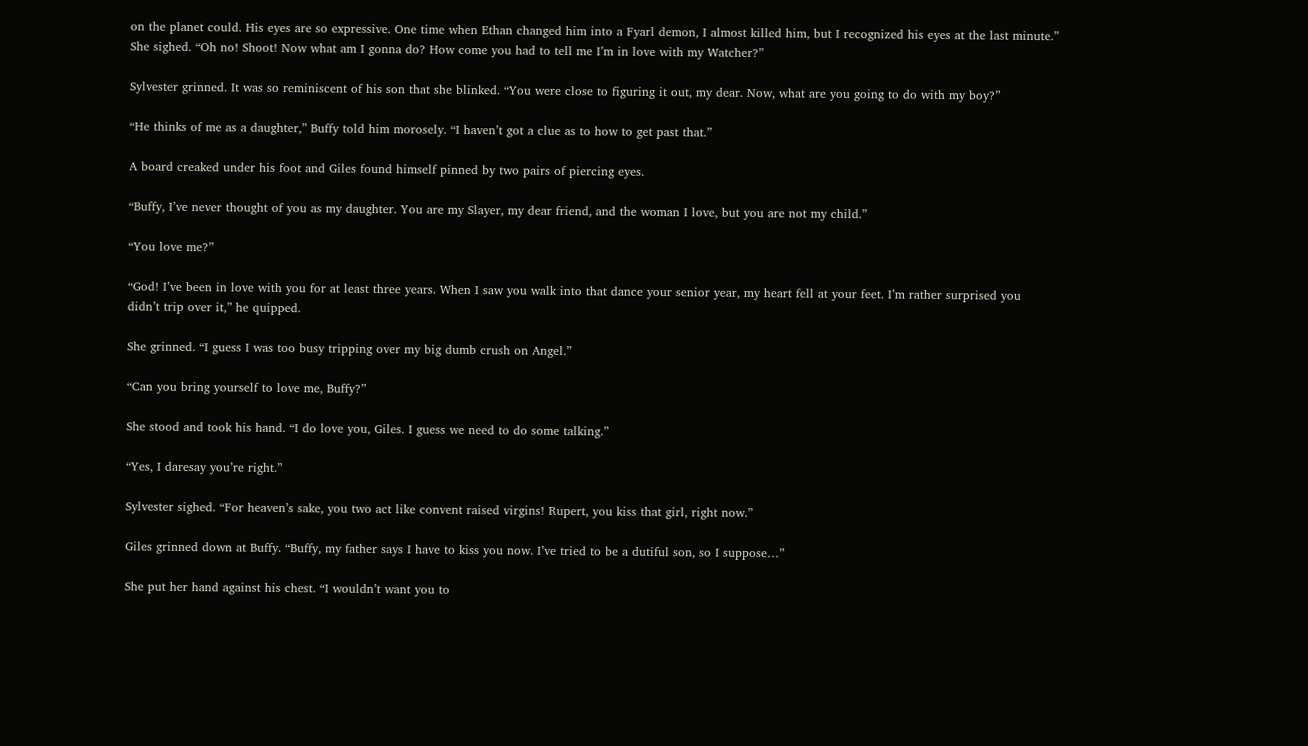on the planet could. His eyes are so expressive. One time when Ethan changed him into a Fyarl demon, I almost killed him, but I recognized his eyes at the last minute.” She sighed. “Oh no! Shoot! Now what am I gonna do? How come you had to tell me I’m in love with my Watcher?”

Sylvester grinned. It was so reminiscent of his son that she blinked. “You were close to figuring it out, my dear. Now, what are you going to do with my boy?”

“He thinks of me as a daughter,” Buffy told him morosely. “I haven’t got a clue as to how to get past that.”

A board creaked under his foot and Giles found himself pinned by two pairs of piercing eyes.

“Buffy, I’ve never thought of you as my daughter. You are my Slayer, my dear friend, and the woman I love, but you are not my child.”

“You love me?”

“God! I’ve been in love with you for at least three years. When I saw you walk into that dance your senior year, my heart fell at your feet. I’m rather surprised you didn’t trip over it,” he quipped.

She grinned. “I guess I was too busy tripping over my big dumb crush on Angel.”

“Can you bring yourself to love me, Buffy?”

She stood and took his hand. “I do love you, Giles. I guess we need to do some talking.”

“Yes, I daresay you’re right.”

Sylvester sighed. “For heaven’s sake, you two act like convent raised virgins! Rupert, you kiss that girl, right now.”

Giles grinned down at Buffy. “Buffy, my father says I have to kiss you now. I’ve tried to be a dutiful son, so I suppose…”

She put her hand against his chest. “I wouldn’t want you to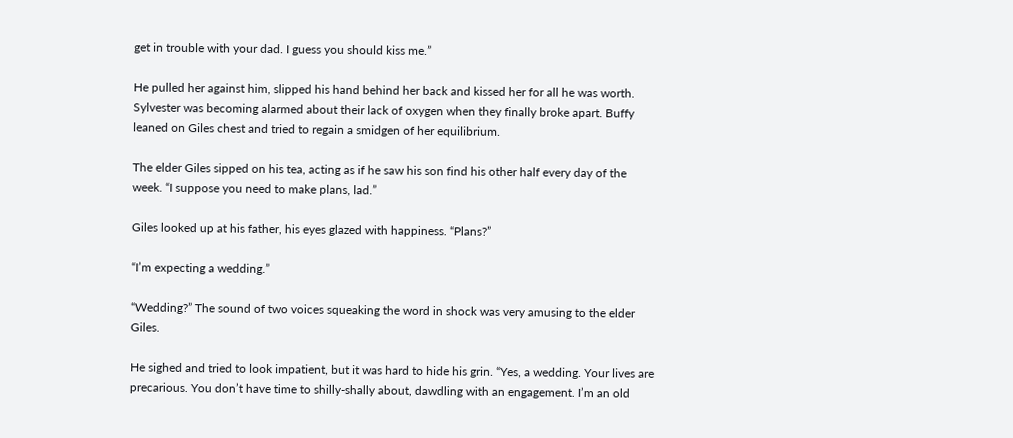get in trouble with your dad. I guess you should kiss me.”

He pulled her against him, slipped his hand behind her back and kissed her for all he was worth. Sylvester was becoming alarmed about their lack of oxygen when they finally broke apart. Buffy leaned on Giles chest and tried to regain a smidgen of her equilibrium.

The elder Giles sipped on his tea, acting as if he saw his son find his other half every day of the week. “I suppose you need to make plans, lad.”

Giles looked up at his father, his eyes glazed with happiness. “Plans?”

“I’m expecting a wedding.”

“Wedding?” The sound of two voices squeaking the word in shock was very amusing to the elder Giles.

He sighed and tried to look impatient, but it was hard to hide his grin. “Yes, a wedding. Your lives are precarious. You don’t have time to shilly-shally about, dawdling with an engagement. I’m an old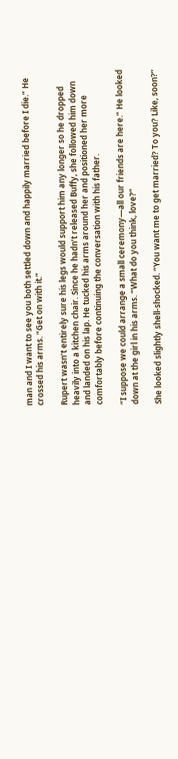man and I want to see you both settled down and happily married before I die.” He crossed his arms. “Get on with it.”

Rupert wasn’t entirely sure his legs would support him any longer so he dropped heavily into a kitchen chair. Since he hadn’t released Buffy, she followed him down and landed on his lap. He tucked his arms around her and positioned her more comfortably before continuing the conversation with his father.

“I suppose we could arrange a small ceremony—all our friends are here.” He looked down at the girl in his arms. “What do you think, love?”

She looked slightly shell-shocked. “You want me to get married? To you? Like, soon?”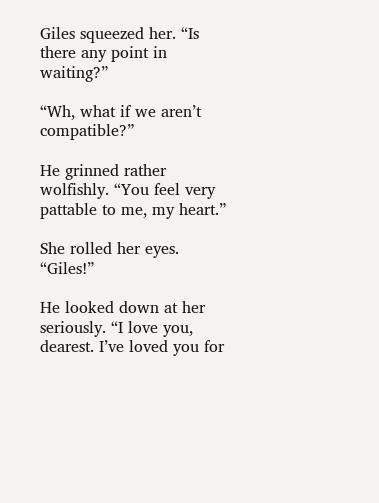Giles squeezed her. “Is there any point in waiting?”

“Wh, what if we aren’t compatible?”

He grinned rather wolfishly. “You feel very pattable to me, my heart.”

She rolled her eyes. “Giles!”

He looked down at her seriously. “I love you, dearest. I’ve loved you for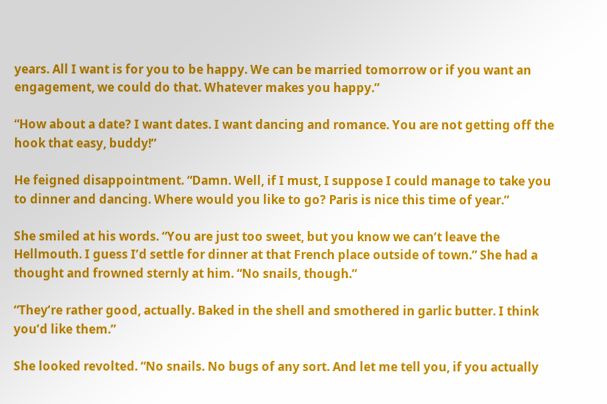years. All I want is for you to be happy. We can be married tomorrow or if you want an engagement, we could do that. Whatever makes you happy.”

“How about a date? I want dates. I want dancing and romance. You are not getting off the hook that easy, buddy!”

He feigned disappointment. “Damn. Well, if I must, I suppose I could manage to take you to dinner and dancing. Where would you like to go? Paris is nice this time of year.”

She smiled at his words. “You are just too sweet, but you know we can’t leave the Hellmouth. I guess I’d settle for dinner at that French place outside of town.” She had a thought and frowned sternly at him. “No snails, though.”

“They’re rather good, actually. Baked in the shell and smothered in garlic butter. I think you’d like them.”

She looked revolted. “No snails. No bugs of any sort. And let me tell you, if you actually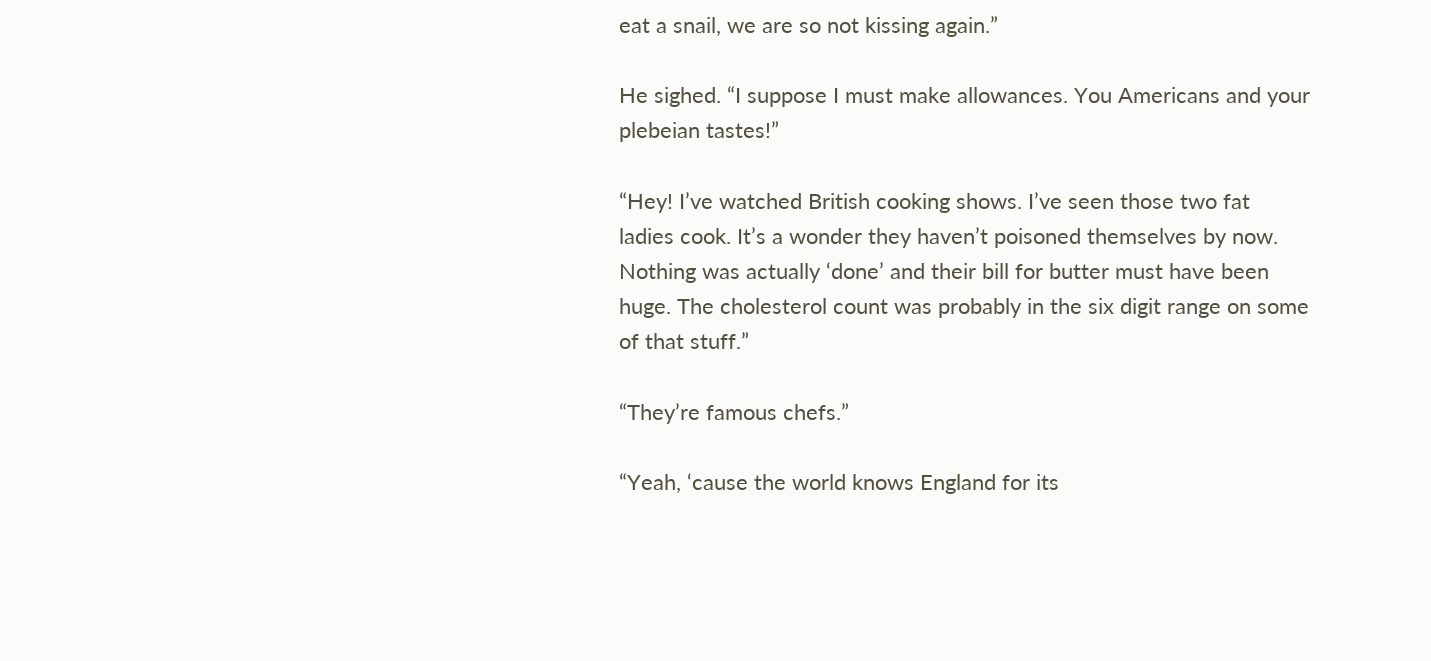eat a snail, we are so not kissing again.”

He sighed. “I suppose I must make allowances. You Americans and your plebeian tastes!”

“Hey! I’ve watched British cooking shows. I’ve seen those two fat ladies cook. It’s a wonder they haven’t poisoned themselves by now. Nothing was actually ‘done’ and their bill for butter must have been huge. The cholesterol count was probably in the six digit range on some of that stuff.”

“They’re famous chefs.”

“Yeah, ‘cause the world knows England for its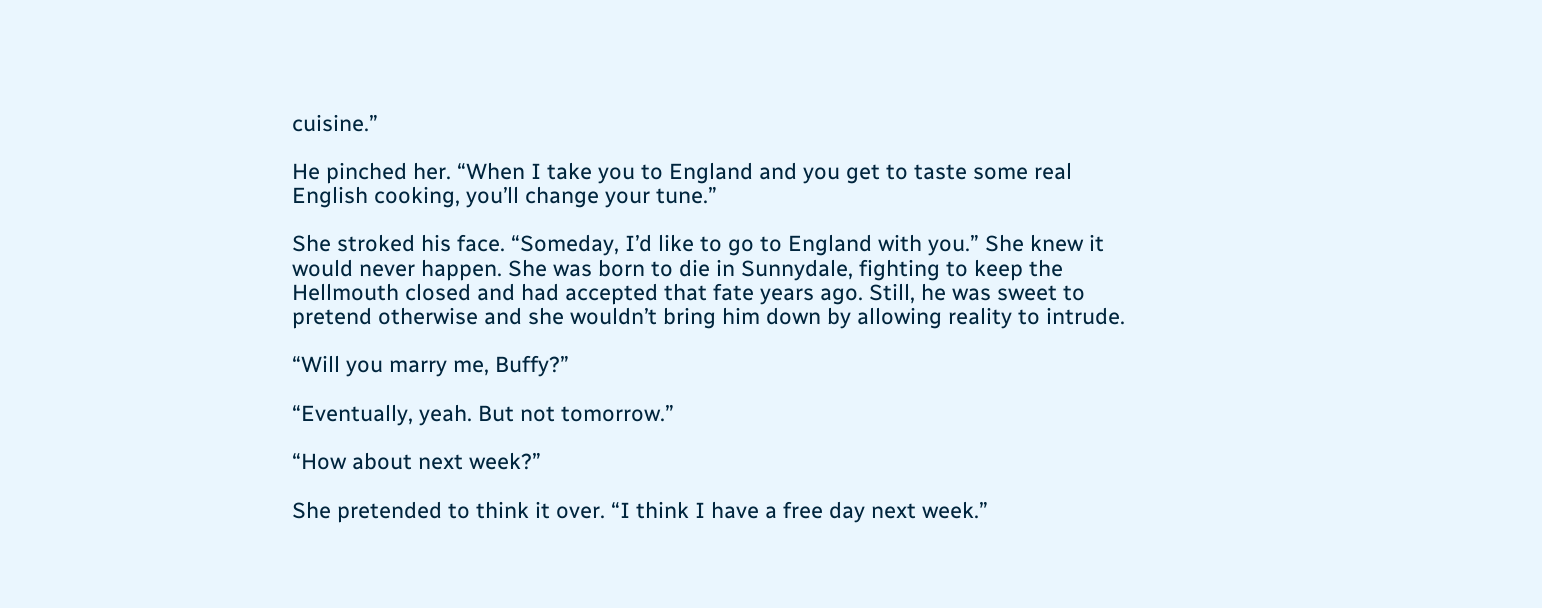cuisine.”

He pinched her. “When I take you to England and you get to taste some real English cooking, you’ll change your tune.”

She stroked his face. “Someday, I’d like to go to England with you.” She knew it would never happen. She was born to die in Sunnydale, fighting to keep the Hellmouth closed and had accepted that fate years ago. Still, he was sweet to pretend otherwise and she wouldn’t bring him down by allowing reality to intrude.

“Will you marry me, Buffy?”

“Eventually, yeah. But not tomorrow.”

“How about next week?”

She pretended to think it over. “I think I have a free day next week.”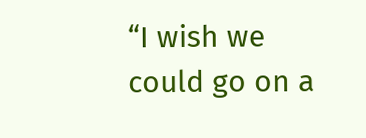“I wish we could go on a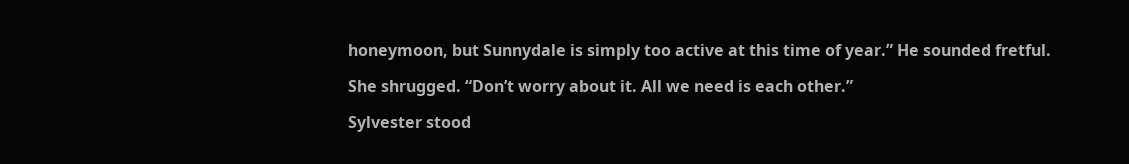honeymoon, but Sunnydale is simply too active at this time of year.” He sounded fretful.

She shrugged. “Don’t worry about it. All we need is each other.”

Sylvester stood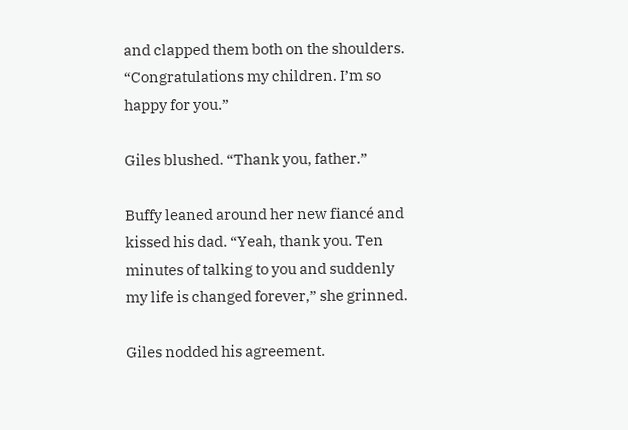and clapped them both on the shoulders. “Congratulations my children. I’m so happy for you.”

Giles blushed. “Thank you, father.”

Buffy leaned around her new fiancé and kissed his dad. “Yeah, thank you. Ten minutes of talking to you and suddenly my life is changed forever,” she grinned.

Giles nodded his agreement.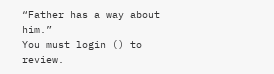“Father has a way about him.”
You must login () to review.